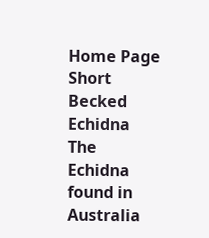Home Page
Short Becked Echidna
The Echidna found in Australia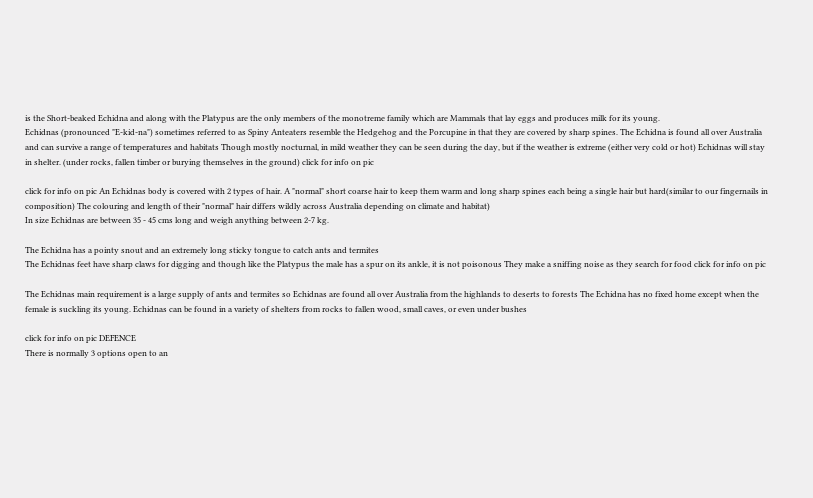is the Short-beaked Echidna and along with the Platypus are the only members of the monotreme family which are Mammals that lay eggs and produces milk for its young.
Echidnas (pronounced "E-kid-na") sometimes referred to as Spiny Anteaters resemble the Hedgehog and the Porcupine in that they are covered by sharp spines. The Echidna is found all over Australia and can survive a range of temperatures and habitats Though mostly nocturnal, in mild weather they can be seen during the day, but if the weather is extreme (either very cold or hot) Echidnas will stay in shelter. (under rocks, fallen timber or burying themselves in the ground) click for info on pic

click for info on pic An Echidnas body is covered with 2 types of hair. A "normal" short coarse hair to keep them warm and long sharp spines each being a single hair but hard(similar to our fingernails in composition) The colouring and length of their "normal" hair differs wildly across Australia depending on climate and habitat)
In size Echidnas are between 35 - 45 cms long and weigh anything between 2-7 kg.

The Echidna has a pointy snout and an extremely long sticky tongue to catch ants and termites
The Echidnas feet have sharp claws for digging and though like the Platypus the male has a spur on its ankle, it is not poisonous They make a sniffing noise as they search for food click for info on pic

The Echidnas main requirement is a large supply of ants and termites so Echidnas are found all over Australia from the highlands to deserts to forests The Echidna has no fixed home except when the female is suckling its young. Echidnas can be found in a variety of shelters from rocks to fallen wood, small caves, or even under bushes

click for info on pic DEFENCE
There is normally 3 options open to an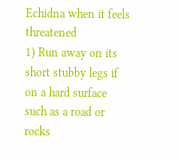Echidna when it feels threatened
1) Run away on its short stubby legs if on a hard surface such as a road or rocks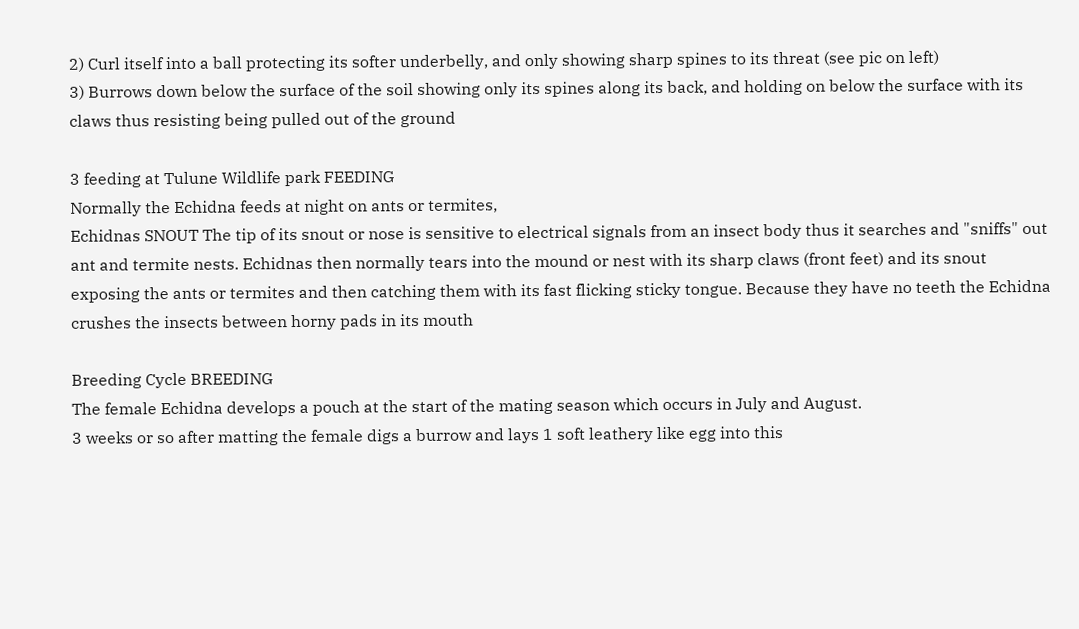2) Curl itself into a ball protecting its softer underbelly, and only showing sharp spines to its threat (see pic on left)
3) Burrows down below the surface of the soil showing only its spines along its back, and holding on below the surface with its claws thus resisting being pulled out of the ground

3 feeding at Tulune Wildlife park FEEDING
Normally the Echidna feeds at night on ants or termites,
Echidnas SNOUT The tip of its snout or nose is sensitive to electrical signals from an insect body thus it searches and "sniffs" out ant and termite nests. Echidnas then normally tears into the mound or nest with its sharp claws (front feet) and its snout exposing the ants or termites and then catching them with its fast flicking sticky tongue. Because they have no teeth the Echidna crushes the insects between horny pads in its mouth

Breeding Cycle BREEDING
The female Echidna develops a pouch at the start of the mating season which occurs in July and August.
3 weeks or so after matting the female digs a burrow and lays 1 soft leathery like egg into this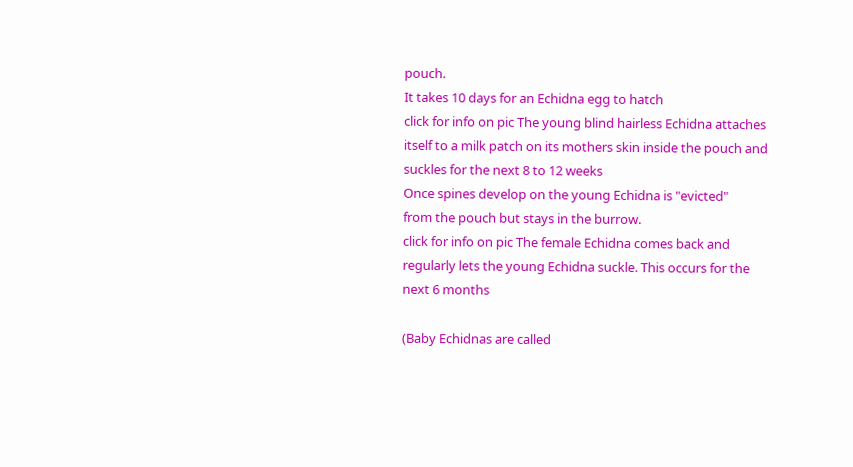pouch.
It takes 10 days for an Echidna egg to hatch
click for info on pic The young blind hairless Echidna attaches itself to a milk patch on its mothers skin inside the pouch and suckles for the next 8 to 12 weeks
Once spines develop on the young Echidna is "evicted"
from the pouch but stays in the burrow.
click for info on pic The female Echidna comes back and regularly lets the young Echidna suckle. This occurs for the next 6 months

(Baby Echidnas are called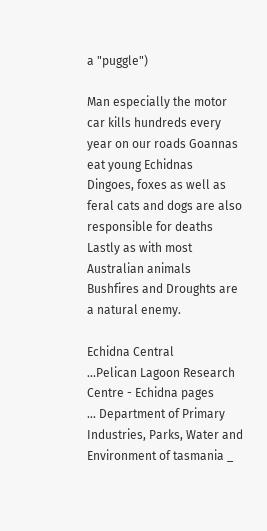a "puggle")

Man especially the motor car kills hundreds every year on our roads Goannas eat young Echidnas
Dingoes, foxes as well as feral cats and dogs are also responsible for deaths
Lastly as with most Australian animals
Bushfires and Droughts are a natural enemy.

Echidna Central
...Pelican Lagoon Research Centre - Echidna pages
... Department of Primary Industries, Parks, Water and Environment of tasmania _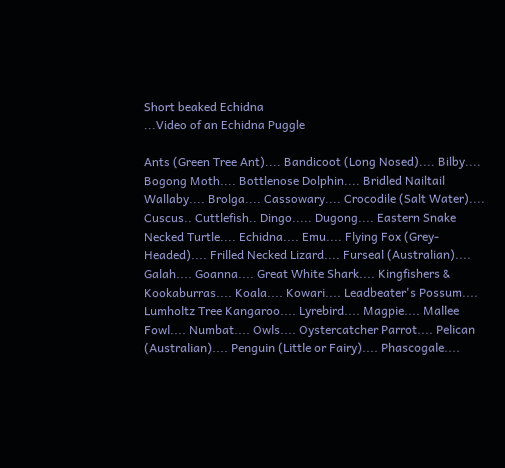Short beaked Echidna
...Video of an Echidna Puggle

Ants (Green Tree Ant).... Bandicoot (Long Nosed).... Bilby.... Bogong Moth.... Bottlenose Dolphin.... Bridled Nailtail Wallaby.... Brolga.... Cassowary.... Crocodile (Salt Water).... Cuscus.. Cuttlefish.. Dingo..... Dugong.... Eastern Snake Necked Turtle.... Echidna.... Emu.... Flying Fox (Grey-Headed).... Frilled Necked Lizard.... Furseal (Australian).... Galah.... Goanna.... Great White Shark.... Kingfishers & Kookaburras.... Koala.... Kowari.... Leadbeater's Possum.... Lumholtz Tree Kangaroo.... Lyrebird.... Magpie.... Mallee Fowl.... Numbat.... Owls.... Oystercatcher Parrot.... Pelican (Australian).... Penguin (Little or Fairy).... Phascogale....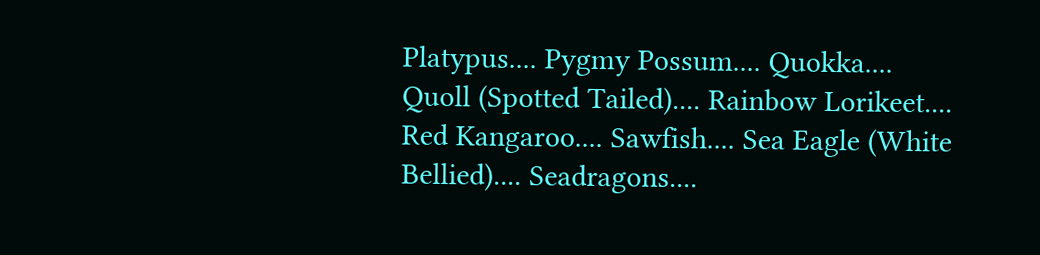Platypus.... Pygmy Possum.... Quokka.... Quoll (Spotted Tailed).... Rainbow Lorikeet.... Red Kangaroo.... Sawfish.... Sea Eagle (White Bellied).... Seadragons....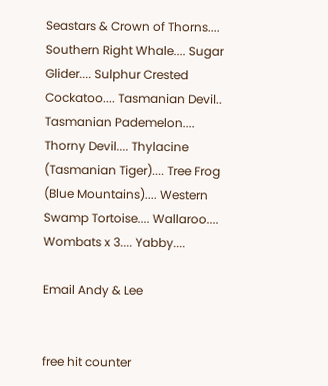Seastars & Crown of Thorns.... Southern Right Whale.... Sugar Glider.... Sulphur Crested Cockatoo.... Tasmanian Devil.. Tasmanian Pademelon.... Thorny Devil.... Thylacine (Tasmanian Tiger).... Tree Frog (Blue Mountains).... Western Swamp Tortoise.... Wallaroo.... Wombats x 3.... Yabby....

Email Andy & Lee


free hit counter